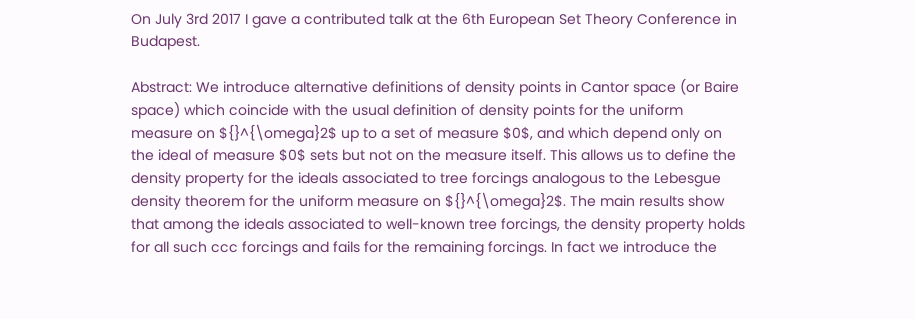On July 3rd 2017 I gave a contributed talk at the 6th European Set Theory Conference in Budapest.

Abstract: We introduce alternative definitions of density points in Cantor space (or Baire space) which coincide with the usual definition of density points for the uniform measure on ${}^{\omega}2$ up to a set of measure $0$, and which depend only on the ideal of measure $0$ sets but not on the measure itself. This allows us to define the density property for the ideals associated to tree forcings analogous to the Lebesgue density theorem for the uniform measure on ${}^{\omega}2$. The main results show that among the ideals associated to well-known tree forcings, the density property holds for all such ccc forcings and fails for the remaining forcings. In fact we introduce the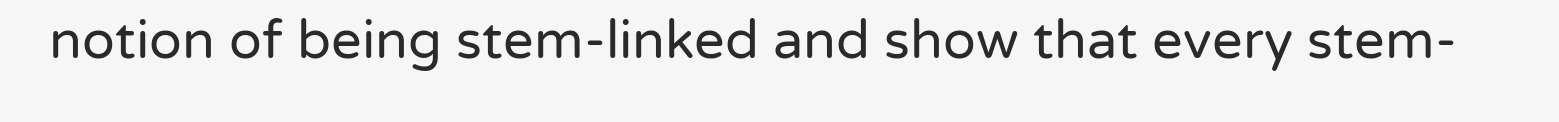notion of being stem-linked and show that every stem-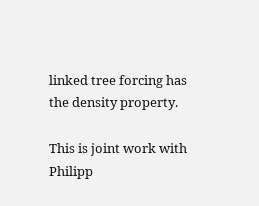linked tree forcing has the density property.

This is joint work with Philipp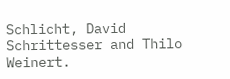Schlicht, David Schrittesser and Thilo Weinert.